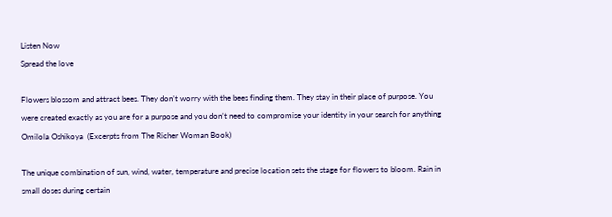Listen Now
Spread the love

Flowers blossom and attract bees. They don’t worry with the bees finding them. They stay in their place of purpose. You were created exactly as you are for a purpose and you don’t need to compromise your identity in your search for anything Omilola Oshikoya  (Excerpts from The Richer Woman Book)

The unique combination of sun, wind, water, temperature and precise location sets the stage for flowers to bloom. Rain in small doses during certain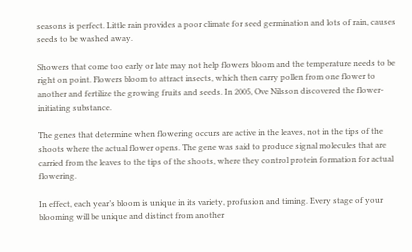seasons is perfect. Little rain provides a poor climate for seed germination and lots of rain, causes seeds to be washed away.

Showers that come too early or late may not help flowers bloom and the temperature needs to be right on point. Flowers bloom to attract insects, which then carry pollen from one flower to another and fertilize the growing fruits and seeds. In 2005, Ove Nilsson discovered the flower-initiating substance.

The genes that determine when flowering occurs are active in the leaves, not in the tips of the shoots where the actual flower opens. The gene was said to produce signal molecules that are carried from the leaves to the tips of the shoots, where they control protein formation for actual flowering.

In effect, each year’s bloom is unique in its variety, profusion and timing. Every stage of your blooming will be unique and distinct from another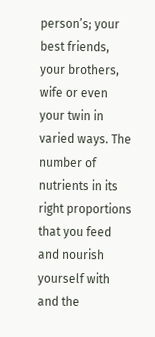person’s; your best friends, your brothers, wife or even your twin in varied ways. The number of nutrients in its right proportions that you feed and nourish yourself with and the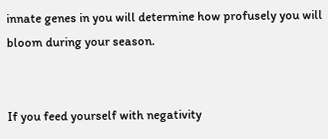innate genes in you will determine how profusely you will bloom during your season.


If you feed yourself with negativity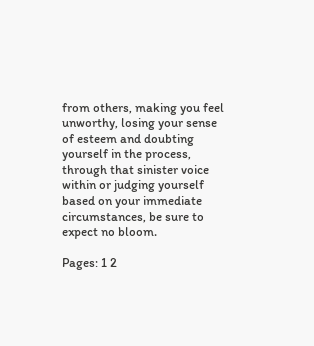from others, making you feel unworthy, losing your sense of esteem and doubting yourself in the process, through that sinister voice within or judging yourself based on your immediate circumstances, be sure to expect no bloom.

Pages: 1 2